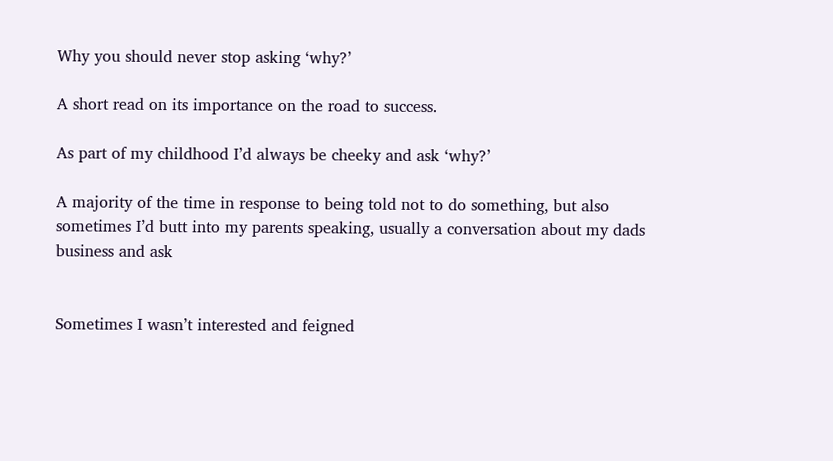Why you should never stop asking ‘why?’

A short read on its importance on the road to success.

As part of my childhood I’d always be cheeky and ask ‘why?’

A majority of the time in response to being told not to do something, but also sometimes I’d butt into my parents speaking, usually a conversation about my dads business and ask


Sometimes I wasn’t interested and feigned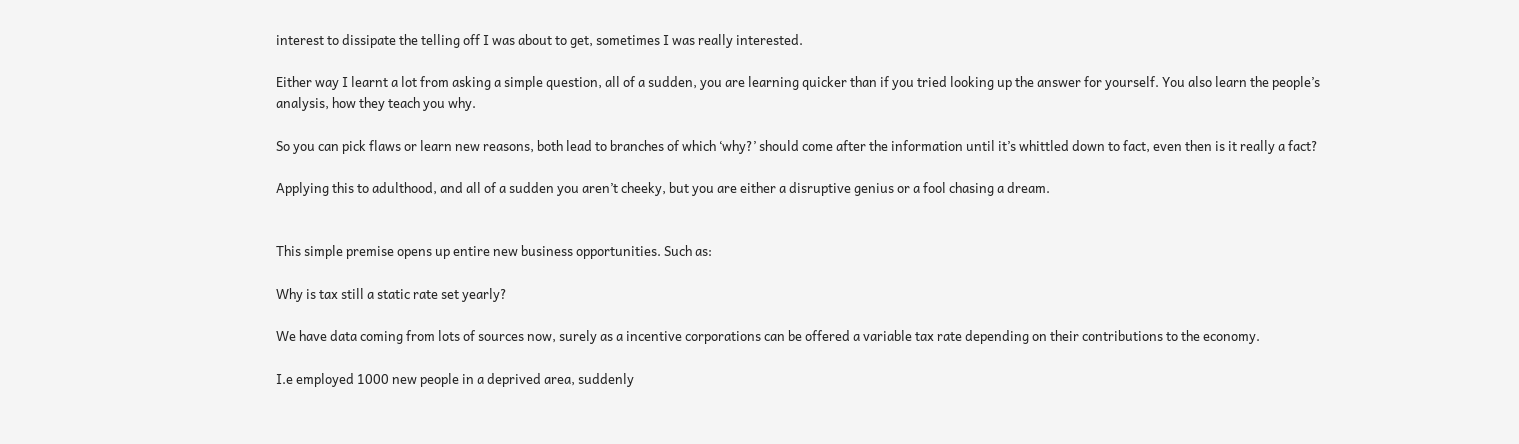interest to dissipate the telling off I was about to get, sometimes I was really interested.

Either way I learnt a lot from asking a simple question, all of a sudden, you are learning quicker than if you tried looking up the answer for yourself. You also learn the people’s analysis, how they teach you why.

So you can pick flaws or learn new reasons, both lead to branches of which ‘why?’ should come after the information until it’s whittled down to fact, even then is it really a fact?

Applying this to adulthood, and all of a sudden you aren’t cheeky, but you are either a disruptive genius or a fool chasing a dream.


This simple premise opens up entire new business opportunities. Such as:

Why is tax still a static rate set yearly?

We have data coming from lots of sources now, surely as a incentive corporations can be offered a variable tax rate depending on their contributions to the economy.

I.e employed 1000 new people in a deprived area, suddenly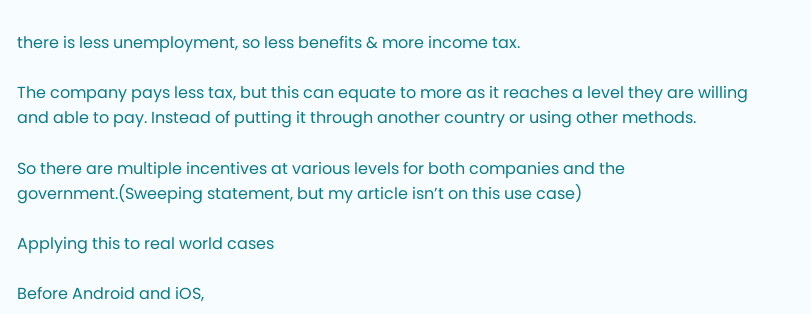there is less unemployment, so less benefits & more income tax.

The company pays less tax, but this can equate to more as it reaches a level they are willing and able to pay. Instead of putting it through another country or using other methods.

So there are multiple incentives at various levels for both companies and the government.(Sweeping statement, but my article isn’t on this use case)

Applying this to real world cases

Before Android and iOS,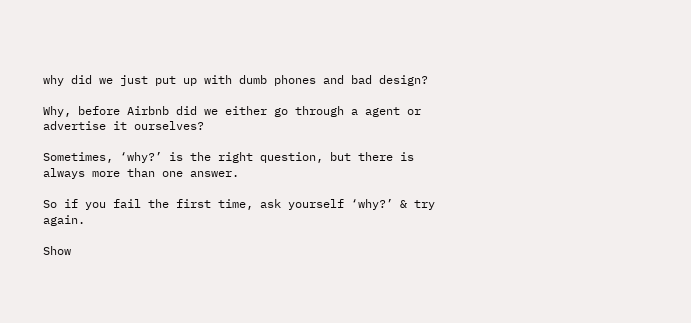why did we just put up with dumb phones and bad design?

Why, before Airbnb did we either go through a agent or advertise it ourselves?

Sometimes, ‘why?’ is the right question, but there is always more than one answer.

So if you fail the first time, ask yourself ‘why?’ & try again.

Show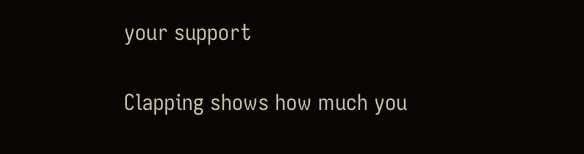your support

Clapping shows how much you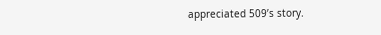appreciated 509’s story.